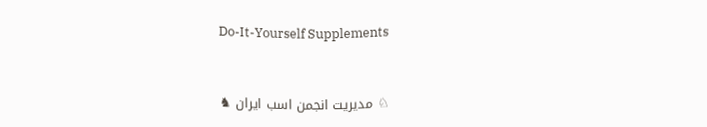Do-It-Yourself Supplements


♘ مدیریت انجمن اسب ایران ♞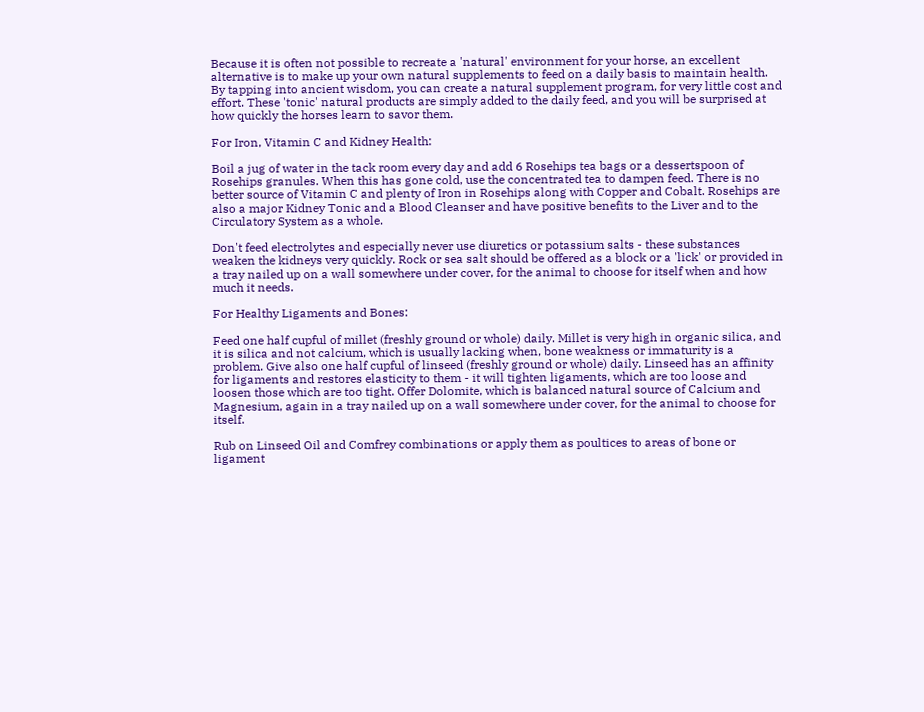Because it is often not possible to recreate a 'natural' environment for your horse, an excellent alternative is to make up your own natural supplements to feed on a daily basis to maintain health. By tapping into ancient wisdom, you can create a natural supplement program, for very little cost and effort. These 'tonic' natural products are simply added to the daily feed, and you will be surprised at how quickly the horses learn to savor them.

For Iron, Vitamin C and Kidney Health:

Boil a jug of water in the tack room every day and add 6 Rosehips tea bags or a dessertspoon of Rosehips granules. When this has gone cold, use the concentrated tea to dampen feed. There is no better source of Vitamin C and plenty of Iron in Rosehips along with Copper and Cobalt. Rosehips are also a major Kidney Tonic and a Blood Cleanser and have positive benefits to the Liver and to the Circulatory System as a whole.

Don't feed electrolytes and especially never use diuretics or potassium salts - these substances weaken the kidneys very quickly. Rock or sea salt should be offered as a block or a 'lick' or provided in a tray nailed up on a wall somewhere under cover, for the animal to choose for itself when and how much it needs.

For Healthy Ligaments and Bones:

Feed one half cupful of millet (freshly ground or whole) daily. Millet is very high in organic silica, and it is silica and not calcium, which is usually lacking when, bone weakness or immaturity is a problem. Give also one half cupful of linseed (freshly ground or whole) daily. Linseed has an affinity for ligaments and restores elasticity to them - it will tighten ligaments, which are too loose and loosen those which are too tight. Offer Dolomite, which is balanced natural source of Calcium and Magnesium, again in a tray nailed up on a wall somewhere under cover, for the animal to choose for itself.

Rub on Linseed Oil and Comfrey combinations or apply them as poultices to areas of bone or ligament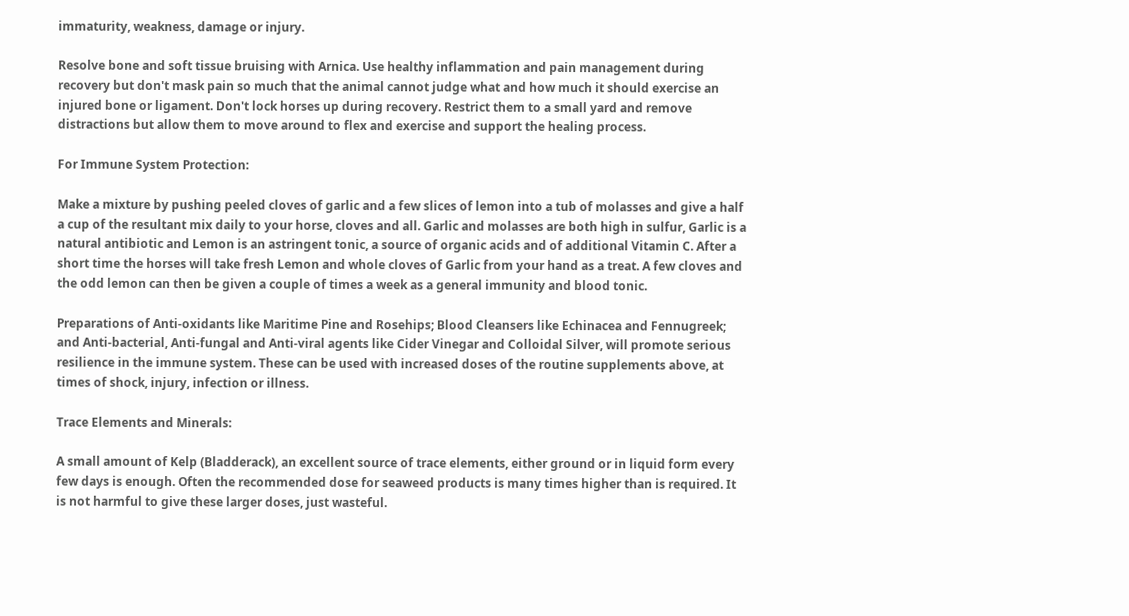immaturity, weakness, damage or injury.

Resolve bone and soft tissue bruising with Arnica. Use healthy inflammation and pain management during recovery but don't mask pain so much that the animal cannot judge what and how much it should exercise an injured bone or ligament. Don't lock horses up during recovery. Restrict them to a small yard and remove distractions but allow them to move around to flex and exercise and support the healing process.

For Immune System Protection:

Make a mixture by pushing peeled cloves of garlic and a few slices of lemon into a tub of molasses and give a half a cup of the resultant mix daily to your horse, cloves and all. Garlic and molasses are both high in sulfur, Garlic is a natural antibiotic and Lemon is an astringent tonic, a source of organic acids and of additional Vitamin C. After a short time the horses will take fresh Lemon and whole cloves of Garlic from your hand as a treat. A few cloves and the odd lemon can then be given a couple of times a week as a general immunity and blood tonic.

Preparations of Anti-oxidants like Maritime Pine and Rosehips; Blood Cleansers like Echinacea and Fennugreek; and Anti-bacterial, Anti-fungal and Anti-viral agents like Cider Vinegar and Colloidal Silver, will promote serious resilience in the immune system. These can be used with increased doses of the routine supplements above, at times of shock, injury, infection or illness.

Trace Elements and Minerals:

A small amount of Kelp (Bladderack), an excellent source of trace elements, either ground or in liquid form every few days is enough. Often the recommended dose for seaweed products is many times higher than is required. It is not harmful to give these larger doses, just wasteful.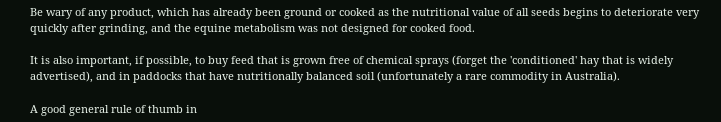Be wary of any product, which has already been ground or cooked as the nutritional value of all seeds begins to deteriorate very quickly after grinding, and the equine metabolism was not designed for cooked food.

It is also important, if possible, to buy feed that is grown free of chemical sprays (forget the 'conditioned' hay that is widely advertised), and in paddocks that have nutritionally balanced soil (unfortunately a rare commodity in Australia).

A good general rule of thumb in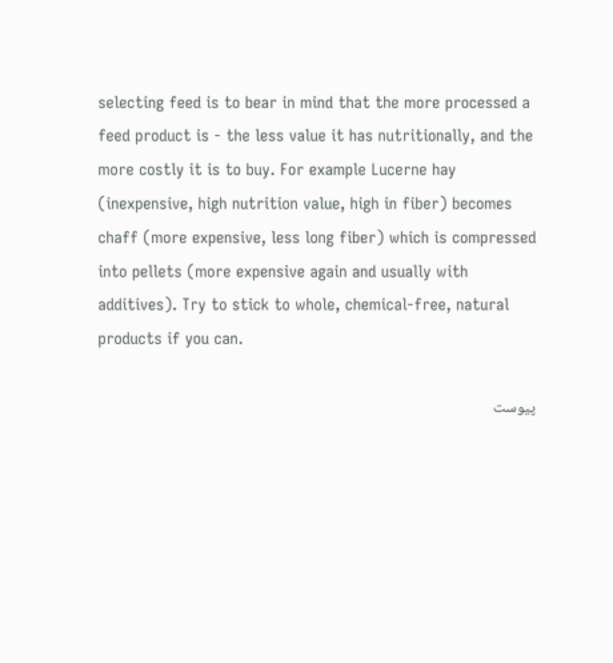selecting feed is to bear in mind that the more processed a feed product is - the less value it has nutritionally, and the more costly it is to buy. For example Lucerne hay (inexpensive, high nutrition value, high in fiber) becomes chaff (more expensive, less long fiber) which is compressed into pellets (more expensive again and usually with additives). Try to stick to whole, chemical-free, natural products if you can.

پیوست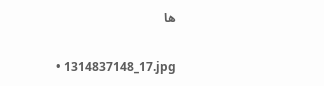ها

  • 1314837148_17.jpg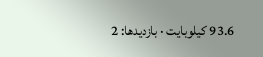93.6 کیلوبایت · بازدیدها: 2